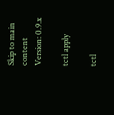Skip to main content
Version: 0.9.x

tctl apply

tctl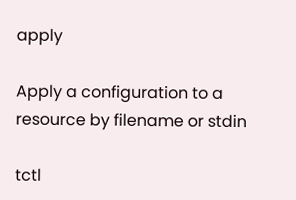apply

Apply a configuration to a resource by filename or stdin

tctl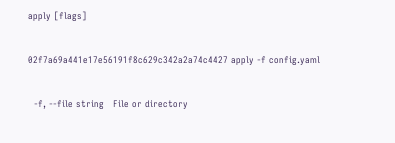apply [flags]


02f7a69a441e17e56191f8c629c342a2a74c4427 apply -f config.yaml


  -f, --file string   File or directory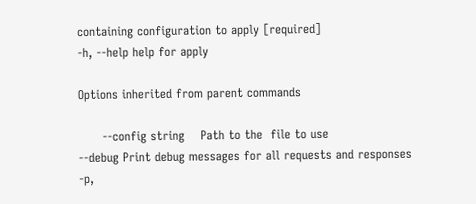containing configuration to apply [required]
-h, --help help for apply

Options inherited from parent commands

      --config string    Path to the  file to use
--debug Print debug messages for all requests and responses
-p,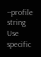--profile string Use specific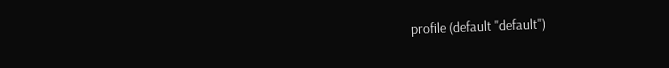profile (default "default")